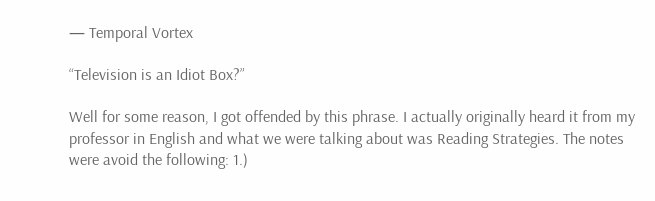— Temporal Vortex

“Television is an Idiot Box?”

Well for some reason, I got offended by this phrase. I actually originally heard it from my professor in English and what we were talking about was Reading Strategies. The notes were avoid the following: 1.)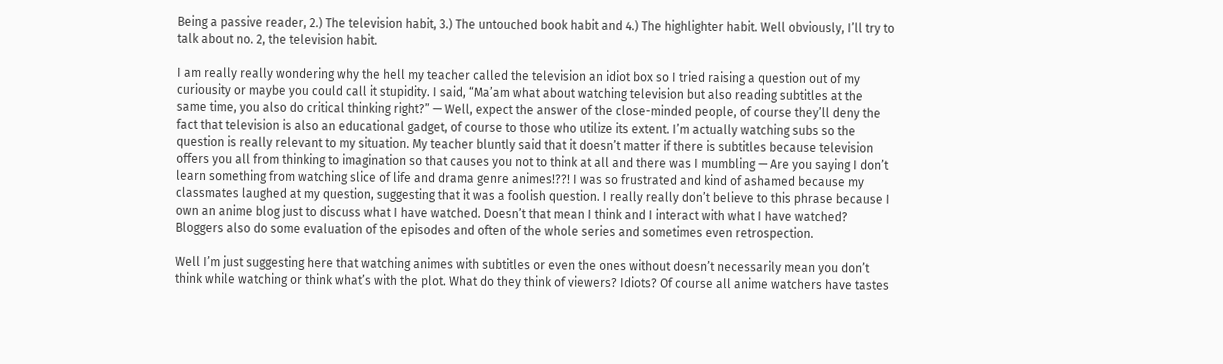Being a passive reader, 2.) The television habit, 3.) The untouched book habit and 4.) The highlighter habit. Well obviously, I’ll try to talk about no. 2, the television habit.

I am really really wondering why the hell my teacher called the television an idiot box so I tried raising a question out of my curiousity or maybe you could call it stupidity. I said, “Ma’am what about watching television but also reading subtitles at the same time, you also do critical thinking right?” — Well, expect the answer of the close-minded people, of course they’ll deny the fact that television is also an educational gadget, of course to those who utilize its extent. I’m actually watching subs so the question is really relevant to my situation. My teacher bluntly said that it doesn’t matter if there is subtitles because television offers you all from thinking to imagination so that causes you not to think at all and there was I mumbling — Are you saying I don’t learn something from watching slice of life and drama genre animes!??! I was so frustrated and kind of ashamed because my classmates laughed at my question, suggesting that it was a foolish question. I really really don’t believe to this phrase because I own an anime blog just to discuss what I have watched. Doesn’t that mean I think and I interact with what I have watched? Bloggers also do some evaluation of the episodes and often of the whole series and sometimes even retrospection.

Well I’m just suggesting here that watching animes with subtitles or even the ones without doesn’t necessarily mean you don’t think while watching or think what’s with the plot. What do they think of viewers? Idiots? Of course all anime watchers have tastes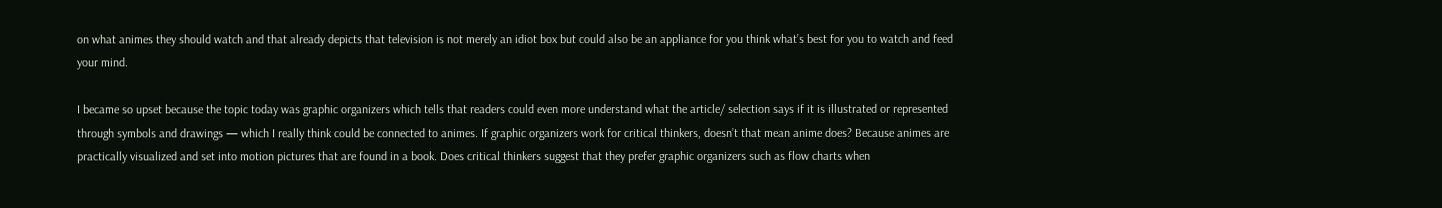on what animes they should watch and that already depicts that television is not merely an idiot box but could also be an appliance for you think what’s best for you to watch and feed your mind.

I became so upset because the topic today was graphic organizers which tells that readers could even more understand what the article/ selection says if it is illustrated or represented through symbols and drawings — which I really think could be connected to animes. If graphic organizers work for critical thinkers, doesn’t that mean anime does? Because animes are practically visualized and set into motion pictures that are found in a book. Does critical thinkers suggest that they prefer graphic organizers such as flow charts when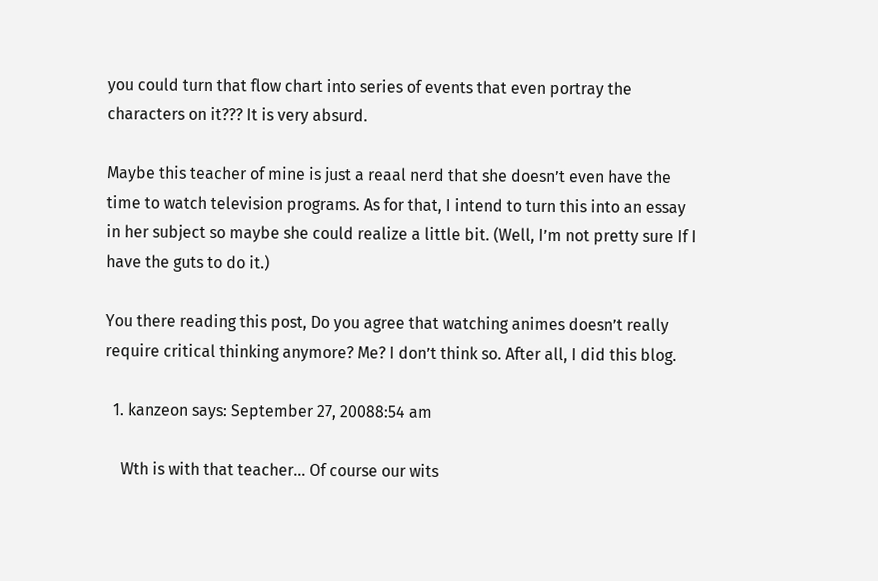you could turn that flow chart into series of events that even portray the characters on it??? It is very absurd.

Maybe this teacher of mine is just a reaal nerd that she doesn’t even have the time to watch television programs. As for that, I intend to turn this into an essay in her subject so maybe she could realize a little bit. (Well, I’m not pretty sure If I have the guts to do it.)

You there reading this post, Do you agree that watching animes doesn’t really require critical thinking anymore? Me? I don’t think so. After all, I did this blog.

  1. kanzeon says: September 27, 20088:54 am

    Wth is with that teacher… Of course our wits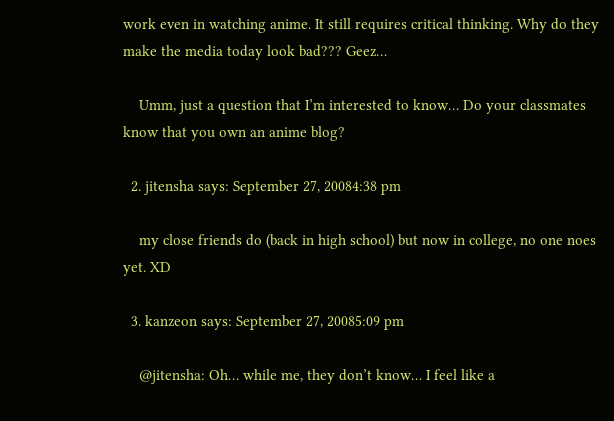work even in watching anime. It still requires critical thinking. Why do they make the media today look bad??? Geez…

    Umm, just a question that I’m interested to know… Do your classmates know that you own an anime blog?

  2. jitensha says: September 27, 20084:38 pm

    my close friends do (back in high school) but now in college, no one noes yet. XD

  3. kanzeon says: September 27, 20085:09 pm

    @jitensha: Oh… while me, they don’t know… I feel like a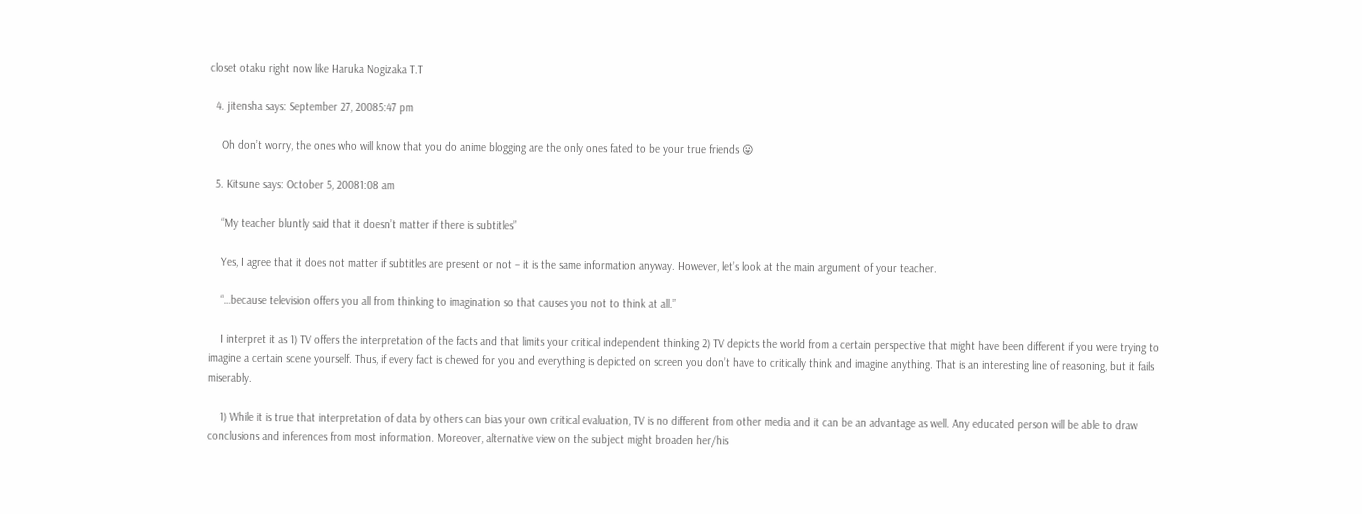closet otaku right now like Haruka Nogizaka T.T

  4. jitensha says: September 27, 20085:47 pm

    Oh don’t worry, the ones who will know that you do anime blogging are the only ones fated to be your true friends 😛

  5. Kitsune says: October 5, 20081:08 am

    “My teacher bluntly said that it doesn’t matter if there is subtitles”

    Yes, I agree that it does not matter if subtitles are present or not – it is the same information anyway. However, let’s look at the main argument of your teacher.

    “…because television offers you all from thinking to imagination so that causes you not to think at all.”

    I interpret it as 1) TV offers the interpretation of the facts and that limits your critical independent thinking 2) TV depicts the world from a certain perspective that might have been different if you were trying to imagine a certain scene yourself. Thus, if every fact is chewed for you and everything is depicted on screen you don’t have to critically think and imagine anything. That is an interesting line of reasoning, but it fails miserably.

    1) While it is true that interpretation of data by others can bias your own critical evaluation, TV is no different from other media and it can be an advantage as well. Any educated person will be able to draw conclusions and inferences from most information. Moreover, alternative view on the subject might broaden her/his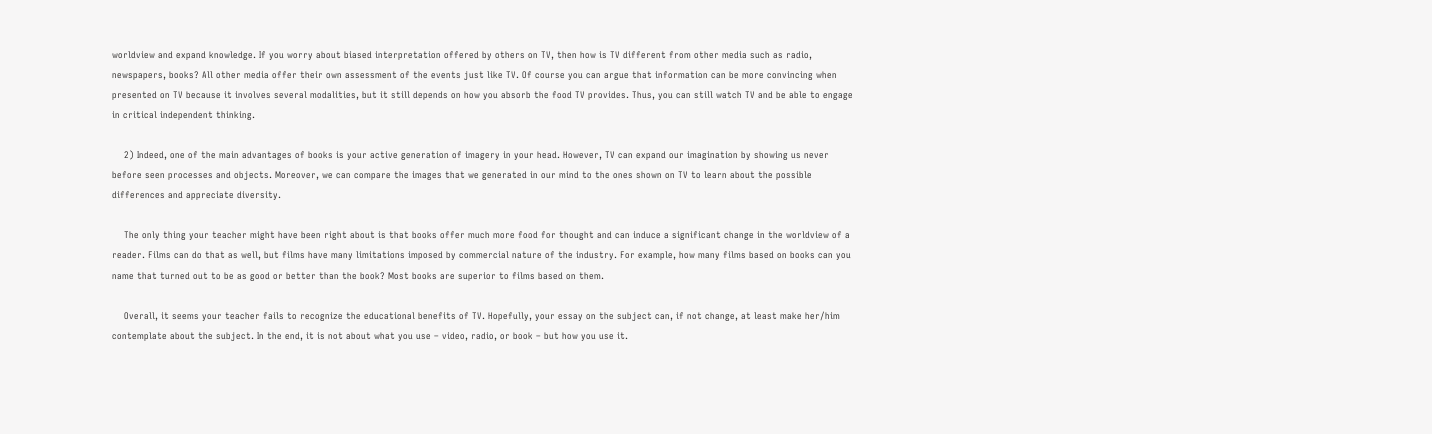worldview and expand knowledge. If you worry about biased interpretation offered by others on TV, then how is TV different from other media such as radio, newspapers, books? All other media offer their own assessment of the events just like TV. Of course you can argue that information can be more convincing when presented on TV because it involves several modalities, but it still depends on how you absorb the food TV provides. Thus, you can still watch TV and be able to engage in critical independent thinking.

    2) Indeed, one of the main advantages of books is your active generation of imagery in your head. However, TV can expand our imagination by showing us never before seen processes and objects. Moreover, we can compare the images that we generated in our mind to the ones shown on TV to learn about the possible differences and appreciate diversity.

    The only thing your teacher might have been right about is that books offer much more food for thought and can induce a significant change in the worldview of a reader. Films can do that as well, but films have many limitations imposed by commercial nature of the industry. For example, how many films based on books can you name that turned out to be as good or better than the book? Most books are superior to films based on them.

    Overall, it seems your teacher fails to recognize the educational benefits of TV. Hopefully, your essay on the subject can, if not change, at least make her/him contemplate about the subject. In the end, it is not about what you use – video, radio, or book – but how you use it.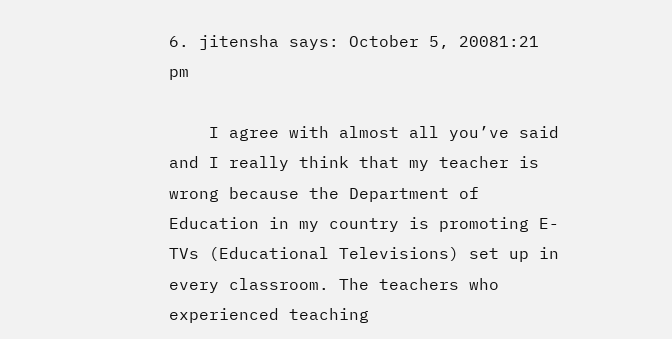6. jitensha says: October 5, 20081:21 pm

    I agree with almost all you’ve said and I really think that my teacher is wrong because the Department of Education in my country is promoting E-TVs (Educational Televisions) set up in every classroom. The teachers who experienced teaching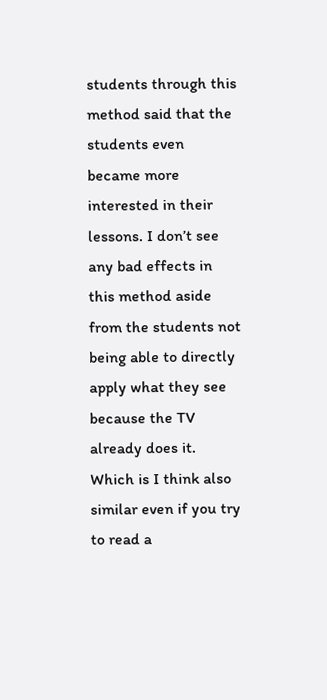students through this method said that the students even became more interested in their lessons. I don’t see any bad effects in this method aside from the students not being able to directly apply what they see because the TV already does it. Which is I think also similar even if you try to read a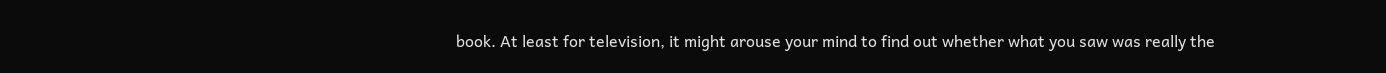book. At least for television, it might arouse your mind to find out whether what you saw was really the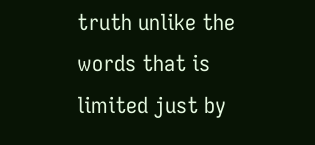truth unlike the words that is limited just by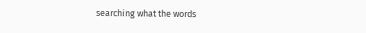searching what the words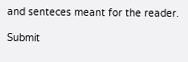and senteces meant for the reader.

Submit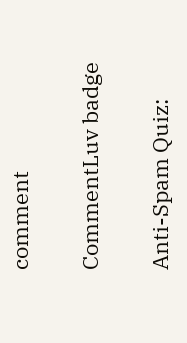comment

CommentLuv badge

Anti-Spam Quiz: